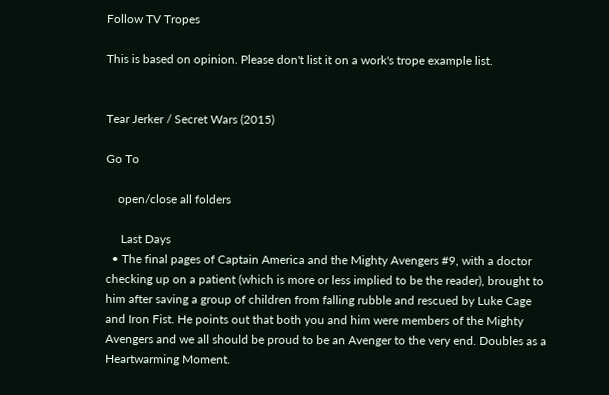Follow TV Tropes

This is based on opinion. Please don't list it on a work's trope example list.


Tear Jerker / Secret Wars (2015)

Go To

    open/close all folders

     Last Days
  • The final pages of Captain America and the Mighty Avengers #9, with a doctor checking up on a patient (which is more or less implied to be the reader), brought to him after saving a group of children from falling rubble and rescued by Luke Cage and Iron Fist. He points out that both you and him were members of the Mighty Avengers and we all should be proud to be an Avenger to the very end. Doubles as a Heartwarming Moment.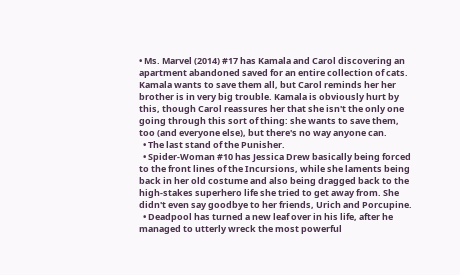• Ms. Marvel (2014) #17 has Kamala and Carol discovering an apartment abandoned saved for an entire collection of cats. Kamala wants to save them all, but Carol reminds her her brother is in very big trouble. Kamala is obviously hurt by this, though Carol reassures her that she isn't the only one going through this sort of thing: she wants to save them, too (and everyone else), but there's no way anyone can.
  • The last stand of the Punisher.
  • Spider-Woman #10 has Jessica Drew basically being forced to the front lines of the Incursions, while she laments being back in her old costume and also being dragged back to the high-stakes superhero life she tried to get away from. She didn't even say goodbye to her friends, Urich and Porcupine.
  • Deadpool has turned a new leaf over in his life, after he managed to utterly wreck the most powerful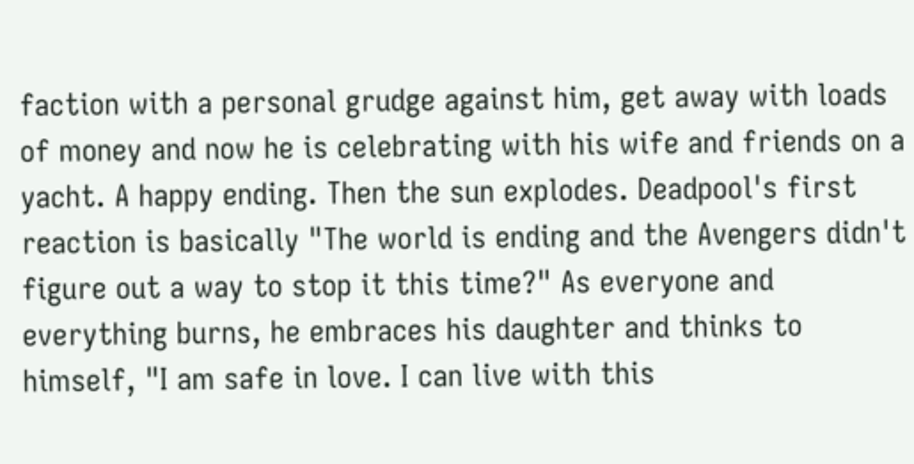faction with a personal grudge against him, get away with loads of money and now he is celebrating with his wife and friends on a yacht. A happy ending. Then the sun explodes. Deadpool's first reaction is basically "The world is ending and the Avengers didn't figure out a way to stop it this time?" As everyone and everything burns, he embraces his daughter and thinks to himself, "I am safe in love. I can live with this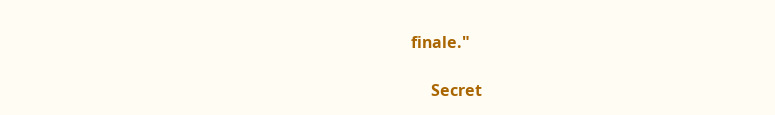finale."

     Secret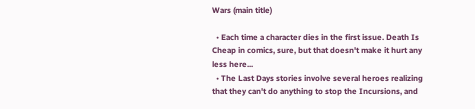Wars (main title)

  • Each time a character dies in the first issue. Death Is Cheap in comics, sure, but that doesn't make it hurt any less here...
  • The Last Days stories involve several heroes realizing that they can't do anything to stop the Incursions, and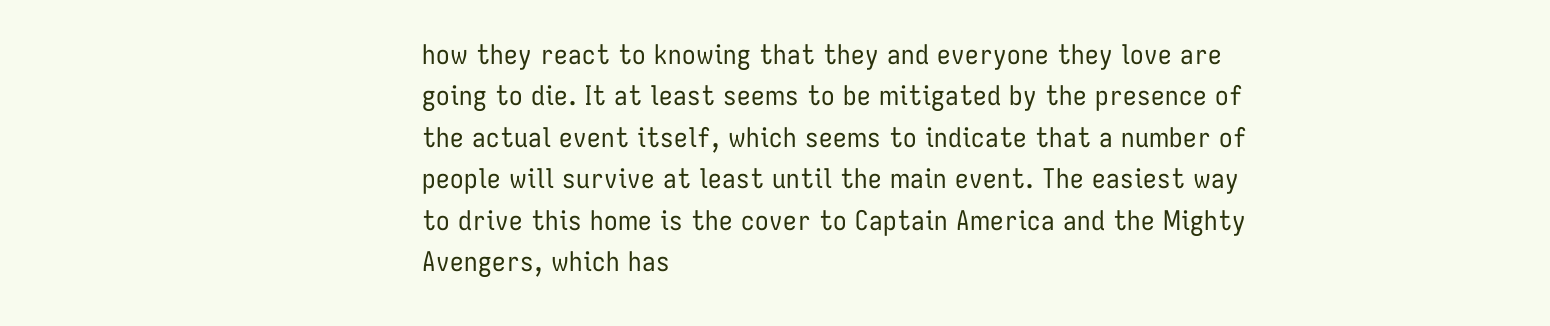how they react to knowing that they and everyone they love are going to die. It at least seems to be mitigated by the presence of the actual event itself, which seems to indicate that a number of people will survive at least until the main event. The easiest way to drive this home is the cover to Captain America and the Mighty Avengers, which has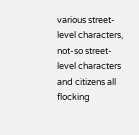various street-level characters, not-so street-level characters and citizens all flocking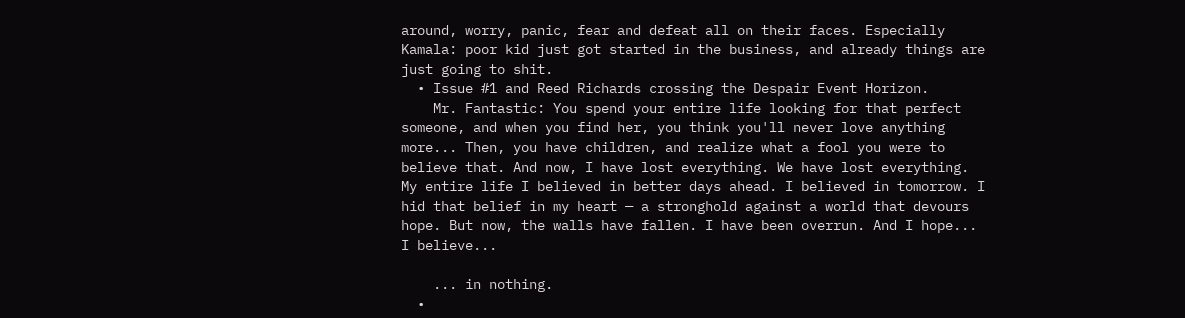around, worry, panic, fear and defeat all on their faces. Especially Kamala: poor kid just got started in the business, and already things are just going to shit.
  • Issue #1 and Reed Richards crossing the Despair Event Horizon.
    Mr. Fantastic: You spend your entire life looking for that perfect someone, and when you find her, you think you'll never love anything more... Then, you have children, and realize what a fool you were to believe that. And now, I have lost everything. We have lost everything. My entire life I believed in better days ahead. I believed in tomorrow. I hid that belief in my heart — a stronghold against a world that devours hope. But now, the walls have fallen. I have been overrun. And I hope... I believe...

    ... in nothing.
  •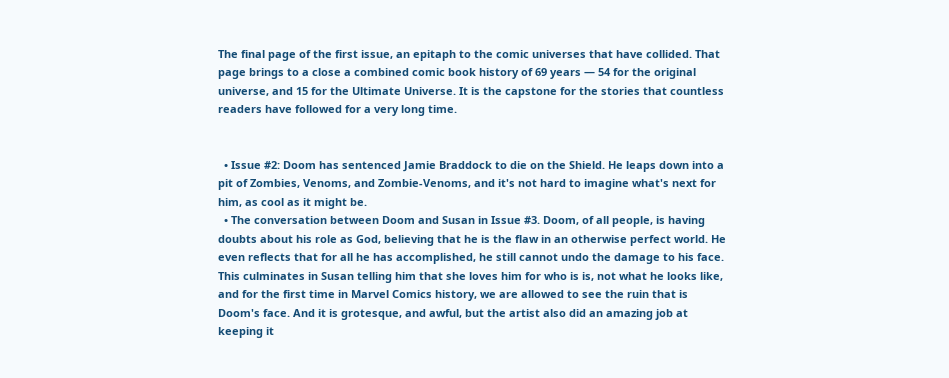The final page of the first issue, an epitaph to the comic universes that have collided. That page brings to a close a combined comic book history of 69 years — 54 for the original universe, and 15 for the Ultimate Universe. It is the capstone for the stories that countless readers have followed for a very long time.


  • Issue #2: Doom has sentenced Jamie Braddock to die on the Shield. He leaps down into a pit of Zombies, Venoms, and Zombie-Venoms, and it's not hard to imagine what's next for him, as cool as it might be.
  • The conversation between Doom and Susan in Issue #3. Doom, of all people, is having doubts about his role as God, believing that he is the flaw in an otherwise perfect world. He even reflects that for all he has accomplished, he still cannot undo the damage to his face. This culminates in Susan telling him that she loves him for who is is, not what he looks like, and for the first time in Marvel Comics history, we are allowed to see the ruin that is Doom's face. And it is grotesque, and awful, but the artist also did an amazing job at keeping it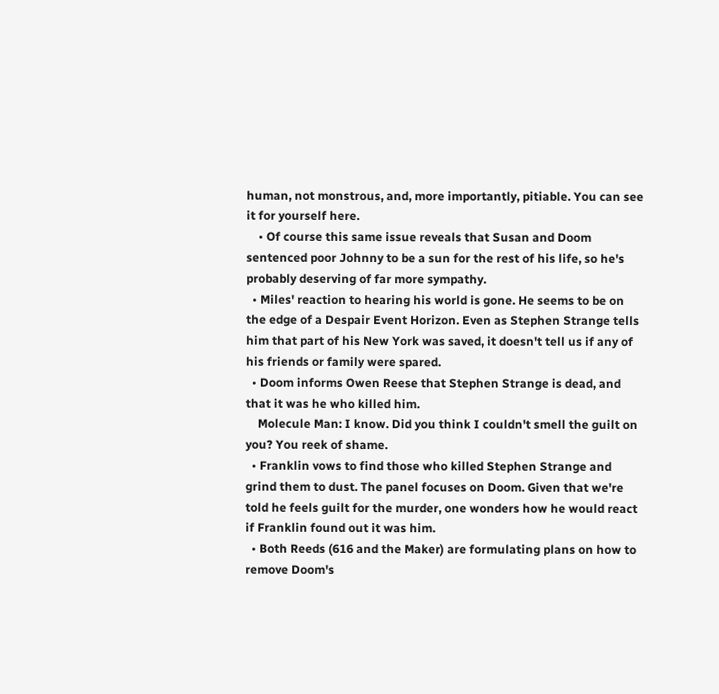human, not monstrous, and, more importantly, pitiable. You can see it for yourself here.
    • Of course this same issue reveals that Susan and Doom sentenced poor Johnny to be a sun for the rest of his life, so he's probably deserving of far more sympathy.
  • Miles' reaction to hearing his world is gone. He seems to be on the edge of a Despair Event Horizon. Even as Stephen Strange tells him that part of his New York was saved, it doesn't tell us if any of his friends or family were spared.
  • Doom informs Owen Reese that Stephen Strange is dead, and that it was he who killed him.
    Molecule Man: I know. Did you think I couldn't smell the guilt on you? You reek of shame.
  • Franklin vows to find those who killed Stephen Strange and grind them to dust. The panel focuses on Doom. Given that we're told he feels guilt for the murder, one wonders how he would react if Franklin found out it was him.
  • Both Reeds (616 and the Maker) are formulating plans on how to remove Doom's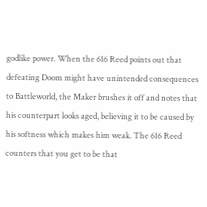godlike power. When the 616 Reed points out that defeating Doom might have unintended consequences to Battleworld, the Maker brushes it off and notes that his counterpart looks aged, believing it to be caused by his softness which makes him weak. The 616 Reed counters that you get to be that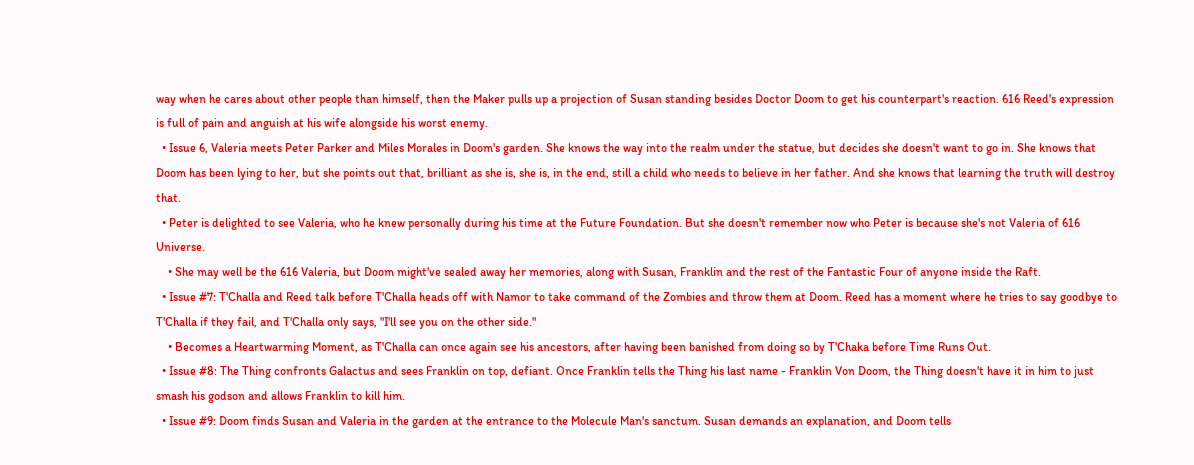way when he cares about other people than himself, then the Maker pulls up a projection of Susan standing besides Doctor Doom to get his counterpart's reaction. 616 Reed's expression is full of pain and anguish at his wife alongside his worst enemy.
  • Issue 6, Valeria meets Peter Parker and Miles Morales in Doom's garden. She knows the way into the realm under the statue, but decides she doesn't want to go in. She knows that Doom has been lying to her, but she points out that, brilliant as she is, she is, in the end, still a child who needs to believe in her father. And she knows that learning the truth will destroy that.
  • Peter is delighted to see Valeria, who he knew personally during his time at the Future Foundation. But she doesn't remember now who Peter is because she's not Valeria of 616 Universe.
    • She may well be the 616 Valeria, but Doom might've sealed away her memories, along with Susan, Franklin and the rest of the Fantastic Four of anyone inside the Raft.
  • Issue #7: T'Challa and Reed talk before T'Challa heads off with Namor to take command of the Zombies and throw them at Doom. Reed has a moment where he tries to say goodbye to T'Challa if they fail, and T'Challa only says, "I'll see you on the other side."
    • Becomes a Heartwarming Moment, as T'Challa can once again see his ancestors, after having been banished from doing so by T'Chaka before Time Runs Out.
  • Issue #8: The Thing confronts Galactus and sees Franklin on top, defiant. Once Franklin tells the Thing his last name - Franklin Von Doom, the Thing doesn't have it in him to just smash his godson and allows Franklin to kill him.
  • Issue #9: Doom finds Susan and Valeria in the garden at the entrance to the Molecule Man's sanctum. Susan demands an explanation, and Doom tells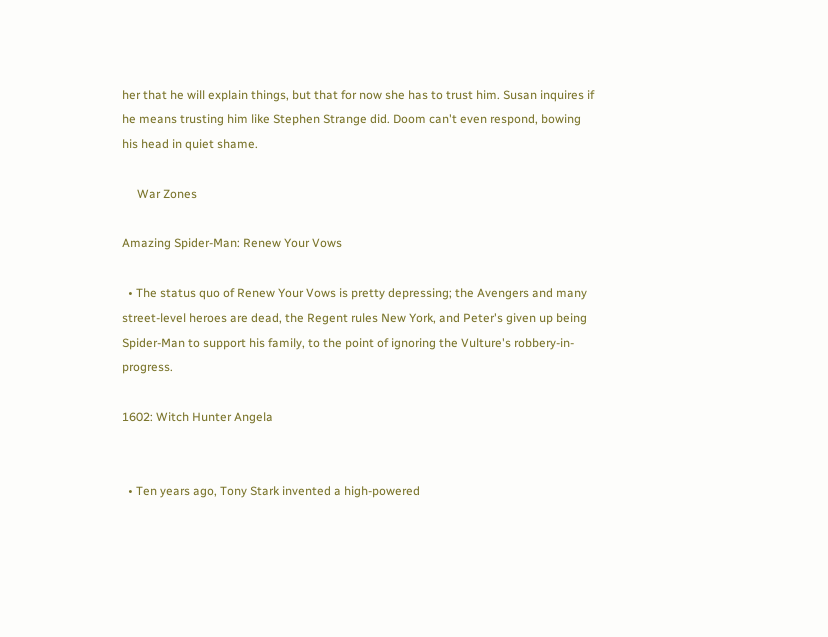her that he will explain things, but that for now she has to trust him. Susan inquires if he means trusting him like Stephen Strange did. Doom can't even respond, bowing his head in quiet shame.

     War Zones

Amazing Spider-Man: Renew Your Vows

  • The status quo of Renew Your Vows is pretty depressing; the Avengers and many street-level heroes are dead, the Regent rules New York, and Peter's given up being Spider-Man to support his family, to the point of ignoring the Vulture's robbery-in-progress.

1602: Witch Hunter Angela


  • Ten years ago, Tony Stark invented a high-powered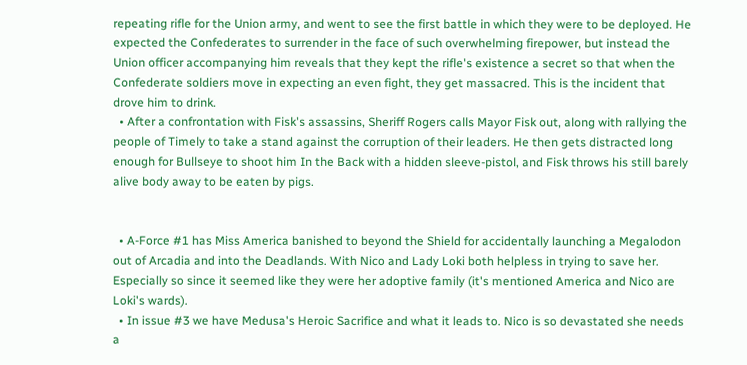repeating rifle for the Union army, and went to see the first battle in which they were to be deployed. He expected the Confederates to surrender in the face of such overwhelming firepower, but instead the Union officer accompanying him reveals that they kept the rifle's existence a secret so that when the Confederate soldiers move in expecting an even fight, they get massacred. This is the incident that drove him to drink.
  • After a confrontation with Fisk's assassins, Sheriff Rogers calls Mayor Fisk out, along with rallying the people of Timely to take a stand against the corruption of their leaders. He then gets distracted long enough for Bullseye to shoot him In the Back with a hidden sleeve-pistol, and Fisk throws his still barely alive body away to be eaten by pigs.


  • A-Force #1 has Miss America banished to beyond the Shield for accidentally launching a Megalodon out of Arcadia and into the Deadlands. With Nico and Lady Loki both helpless in trying to save her. Especially so since it seemed like they were her adoptive family (it's mentioned America and Nico are Loki's wards).
  • In issue #3 we have Medusa's Heroic Sacrifice and what it leads to. Nico is so devastated she needs a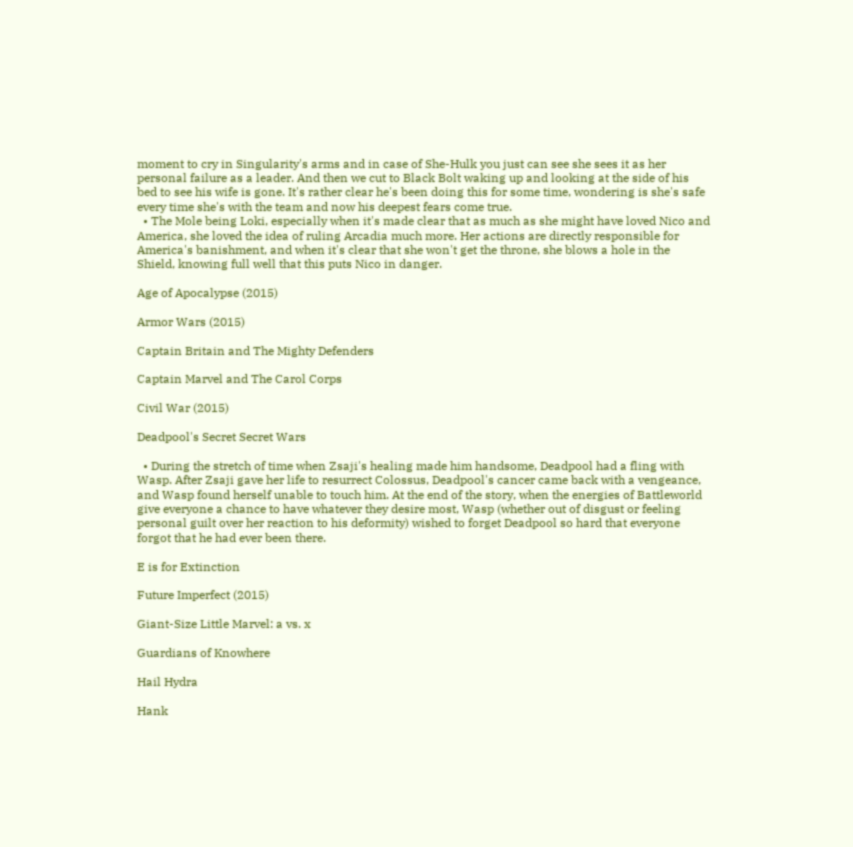moment to cry in Singularity's arms and in case of She-Hulk you just can see she sees it as her personal failure as a leader. And then we cut to Black Bolt waking up and looking at the side of his bed to see his wife is gone. It's rather clear he's been doing this for some time, wondering is she's safe every time she's with the team and now his deepest fears come true.
  • The Mole being Loki, especially when it's made clear that as much as she might have loved Nico and America, she loved the idea of ruling Arcadia much more. Her actions are directly responsible for America's banishment, and when it's clear that she won't get the throne, she blows a hole in the Shield, knowing full well that this puts Nico in danger.

Age of Apocalypse (2015)

Armor Wars (2015)

Captain Britain and The Mighty Defenders

Captain Marvel and The Carol Corps

Civil War (2015)

Deadpool's Secret Secret Wars

  • During the stretch of time when Zsaji's healing made him handsome, Deadpool had a fling with Wasp. After Zsaji gave her life to resurrect Colossus, Deadpool's cancer came back with a vengeance, and Wasp found herself unable to touch him. At the end of the story, when the energies of Battleworld give everyone a chance to have whatever they desire most, Wasp (whether out of disgust or feeling personal guilt over her reaction to his deformity) wished to forget Deadpool so hard that everyone forgot that he had ever been there.

E is for Extinction

Future Imperfect (2015)

Giant-Size Little Marvel: a vs. x

Guardians of Knowhere

Hail Hydra

Hank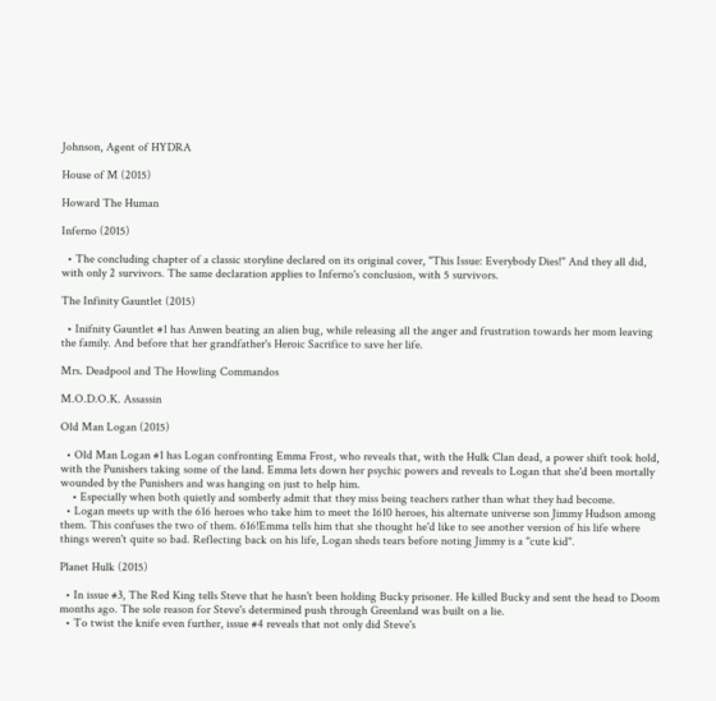Johnson, Agent of HYDRA

House of M (2015)

Howard The Human

Inferno (2015)

  • The concluding chapter of a classic storyline declared on its original cover, "This Issue: Everybody Dies!" And they all did, with only 2 survivors. The same declaration applies to Inferno's conclusion, with 5 survivors.

The Infinity Gauntlet (2015)

  • Inifnity Gauntlet #1 has Anwen beating an alien bug, while releasing all the anger and frustration towards her mom leaving the family. And before that her grandfather's Heroic Sacrifice to save her life.

Mrs. Deadpool and The Howling Commandos

M.O.D.O.K. Assassin

Old Man Logan (2015)

  • Old Man Logan #1 has Logan confronting Emma Frost, who reveals that, with the Hulk Clan dead, a power shift took hold, with the Punishers taking some of the land. Emma lets down her psychic powers and reveals to Logan that she'd been mortally wounded by the Punishers and was hanging on just to help him.
    • Especially when both quietly and somberly admit that they miss being teachers rather than what they had become.
  • Logan meets up with the 616 heroes who take him to meet the 1610 heroes, his alternate universe son Jimmy Hudson among them. This confuses the two of them. 616!Emma tells him that she thought he'd like to see another version of his life where things weren't quite so bad. Reflecting back on his life, Logan sheds tears before noting Jimmy is a "cute kid".

Planet Hulk (2015)

  • In issue #3, The Red King tells Steve that he hasn't been holding Bucky prisoner. He killed Bucky and sent the head to Doom months ago. The sole reason for Steve's determined push through Greenland was built on a lie.
  • To twist the knife even further, issue #4 reveals that not only did Steve's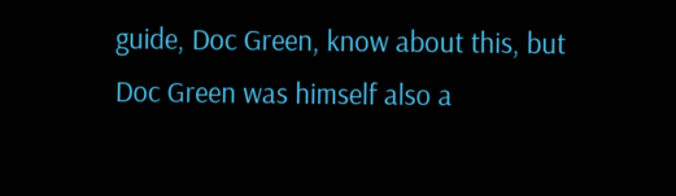guide, Doc Green, know about this, but Doc Green was himself also a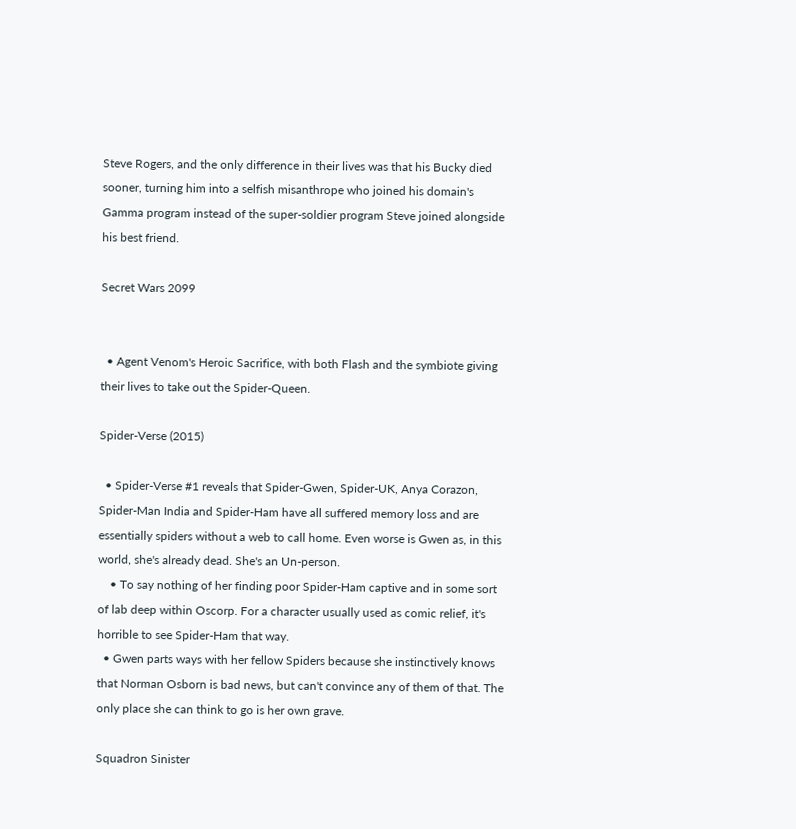Steve Rogers, and the only difference in their lives was that his Bucky died sooner, turning him into a selfish misanthrope who joined his domain's Gamma program instead of the super-soldier program Steve joined alongside his best friend.

Secret Wars 2099


  • Agent Venom's Heroic Sacrifice, with both Flash and the symbiote giving their lives to take out the Spider-Queen.

Spider-Verse (2015)

  • Spider-Verse #1 reveals that Spider-Gwen, Spider-UK, Anya Corazon, Spider-Man India and Spider-Ham have all suffered memory loss and are essentially spiders without a web to call home. Even worse is Gwen as, in this world, she's already dead. She's an Un-person.
    • To say nothing of her finding poor Spider-Ham captive and in some sort of lab deep within Oscorp. For a character usually used as comic relief, it's horrible to see Spider-Ham that way.
  • Gwen parts ways with her fellow Spiders because she instinctively knows that Norman Osborn is bad news, but can't convince any of them of that. The only place she can think to go is her own grave.

Squadron Sinister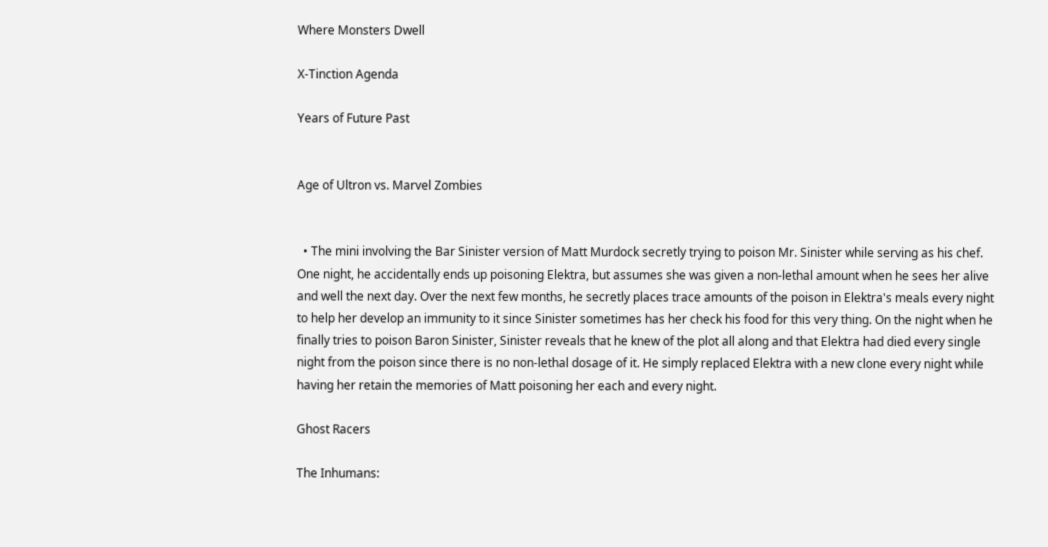Where Monsters Dwell

X-Tinction Agenda

Years of Future Past


Age of Ultron vs. Marvel Zombies


  • The mini involving the Bar Sinister version of Matt Murdock secretly trying to poison Mr. Sinister while serving as his chef. One night, he accidentally ends up poisoning Elektra, but assumes she was given a non-lethal amount when he sees her alive and well the next day. Over the next few months, he secretly places trace amounts of the poison in Elektra's meals every night to help her develop an immunity to it since Sinister sometimes has her check his food for this very thing. On the night when he finally tries to poison Baron Sinister, Sinister reveals that he knew of the plot all along and that Elektra had died every single night from the poison since there is no non-lethal dosage of it. He simply replaced Elektra with a new clone every night while having her retain the memories of Matt poisoning her each and every night.

Ghost Racers

The Inhumans: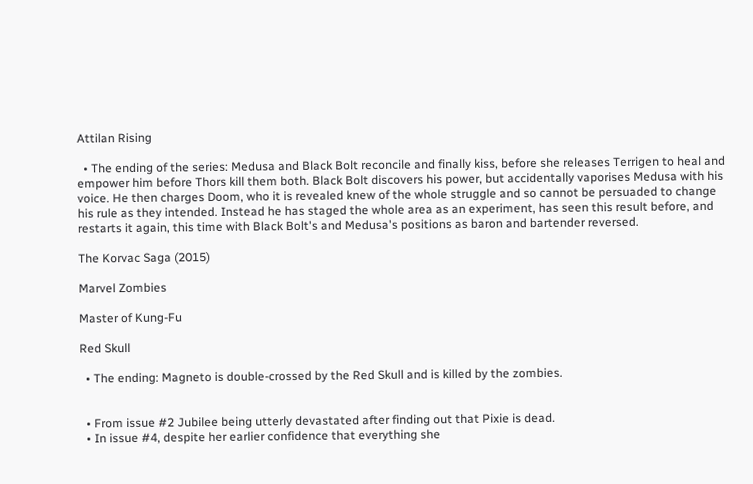Attilan Rising

  • The ending of the series: Medusa and Black Bolt reconcile and finally kiss, before she releases Terrigen to heal and empower him before Thors kill them both. Black Bolt discovers his power, but accidentally vaporises Medusa with his voice. He then charges Doom, who it is revealed knew of the whole struggle and so cannot be persuaded to change his rule as they intended. Instead he has staged the whole area as an experiment, has seen this result before, and restarts it again, this time with Black Bolt's and Medusa's positions as baron and bartender reversed.

The Korvac Saga (2015)

Marvel Zombies

Master of Kung-Fu

Red Skull

  • The ending: Magneto is double-crossed by the Red Skull and is killed by the zombies.


  • From issue #2 Jubilee being utterly devastated after finding out that Pixie is dead.
  • In issue #4, despite her earlier confidence that everything she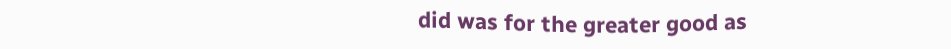did was for the greater good as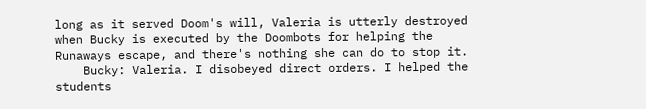long as it served Doom's will, Valeria is utterly destroyed when Bucky is executed by the Doombots for helping the Runaways escape, and there's nothing she can do to stop it.
    Bucky: Valeria. I disobeyed direct orders. I helped the students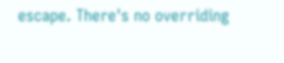escape. There's no overriding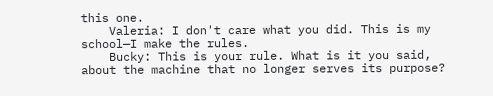this one.
    Valeria: I don't care what you did. This is my school—I make the rules.
    Bucky: This is your rule. What is it you said, about the machine that no longer serves its purpose?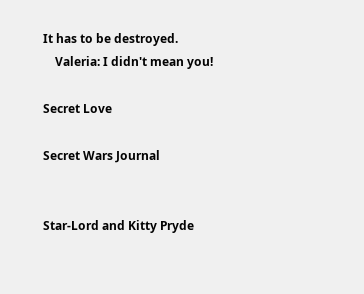It has to be destroyed.
    Valeria: I didn't mean you!

Secret Love

Secret Wars Journal


Star-Lord and Kitty Pryde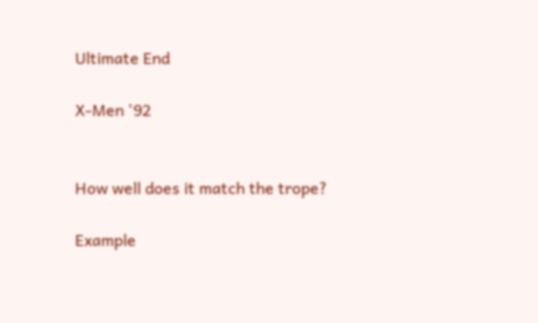Ultimate End

X-Men '92


How well does it match the trope?

Example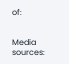of:


Media sources: